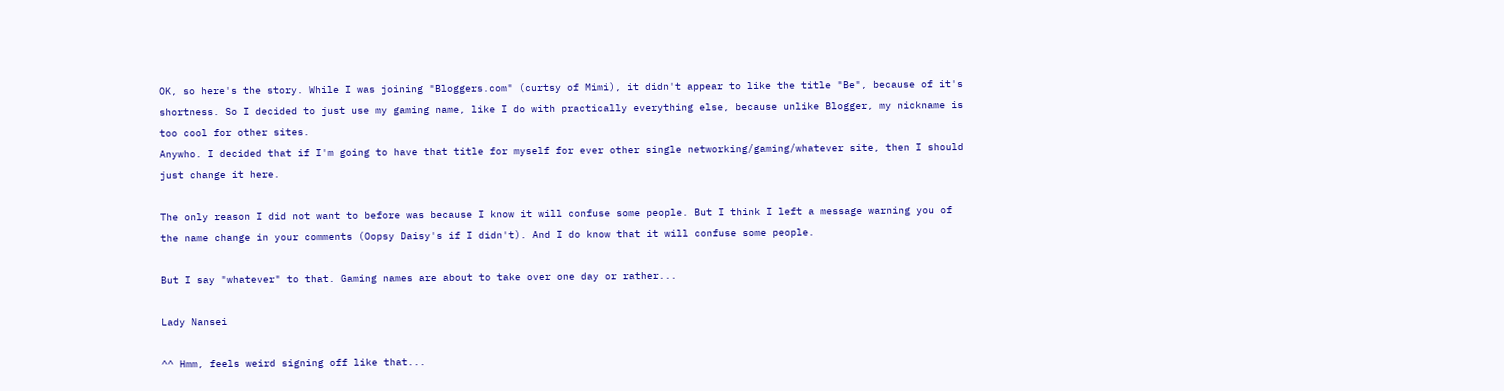OK, so here's the story. While I was joining "Bloggers.com" (curtsy of Mimi), it didn't appear to like the title "Be", because of it's shortness. So I decided to just use my gaming name, like I do with practically everything else, because unlike Blogger, my nickname is too cool for other sites.
Anywho. I decided that if I'm going to have that title for myself for ever other single networking/gaming/whatever site, then I should just change it here.

The only reason I did not want to before was because I know it will confuse some people. But I think I left a message warning you of the name change in your comments (Oopsy Daisy's if I didn't). And I do know that it will confuse some people.

But I say "whatever" to that. Gaming names are about to take over one day or rather...

Lady Nansei

^^ Hmm, feels weird signing off like that...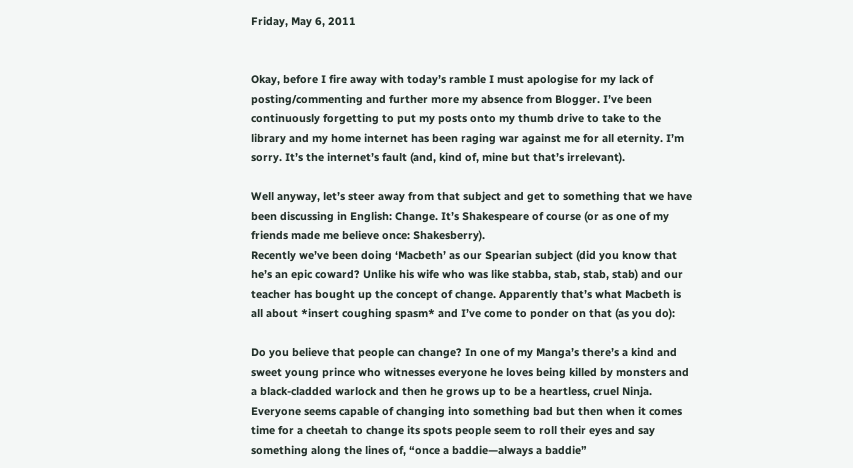Friday, May 6, 2011


Okay, before I fire away with today’s ramble I must apologise for my lack of posting/commenting and further more my absence from Blogger. I’ve been continuously forgetting to put my posts onto my thumb drive to take to the library and my home internet has been raging war against me for all eternity. I’m sorry. It’s the internet’s fault (and, kind of, mine but that’s irrelevant).

Well anyway, let’s steer away from that subject and get to something that we have been discussing in English: Change. It’s Shakespeare of course (or as one of my friends made me believe once: Shakesberry).
Recently we’ve been doing ‘Macbeth’ as our Spearian subject (did you know that he’s an epic coward? Unlike his wife who was like stabba, stab, stab, stab) and our teacher has bought up the concept of change. Apparently that’s what Macbeth is all about *insert coughing spasm* and I’ve come to ponder on that (as you do):

Do you believe that people can change? In one of my Manga’s there’s a kind and sweet young prince who witnesses everyone he loves being killed by monsters and a black-cladded warlock and then he grows up to be a heartless, cruel Ninja.
Everyone seems capable of changing into something bad but then when it comes time for a cheetah to change its spots people seem to roll their eyes and say something along the lines of, “once a baddie—always a baddie”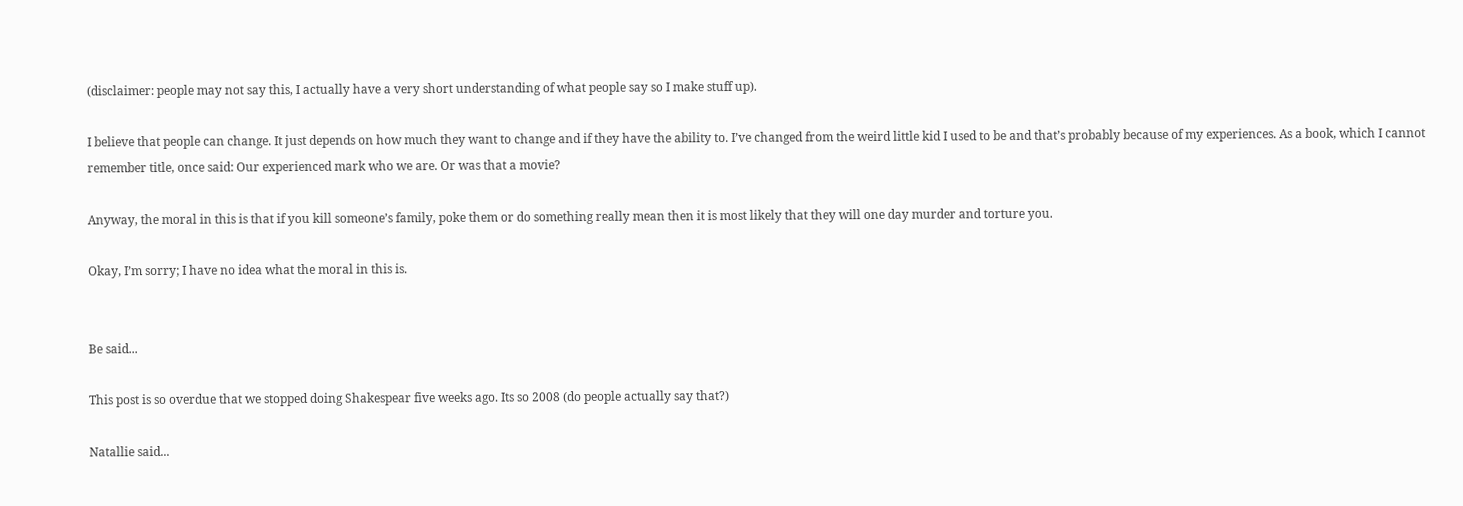(disclaimer: people may not say this, I actually have a very short understanding of what people say so I make stuff up).

I believe that people can change. It just depends on how much they want to change and if they have the ability to. I’ve changed from the weird little kid I used to be and that’s probably because of my experiences. As a book, which I cannot remember title, once said: Our experienced mark who we are. Or was that a movie?

Anyway, the moral in this is that if you kill someone’s family, poke them or do something really mean then it is most likely that they will one day murder and torture you.

Okay, I’m sorry; I have no idea what the moral in this is.


Be said...

This post is so overdue that we stopped doing Shakespear five weeks ago. Its so 2008 (do people actually say that?)

Natallie said...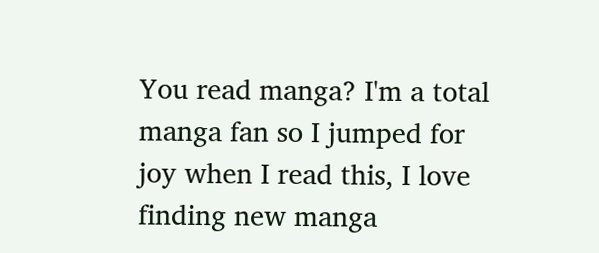You read manga? I'm a total manga fan so I jumped for joy when I read this, I love finding new manga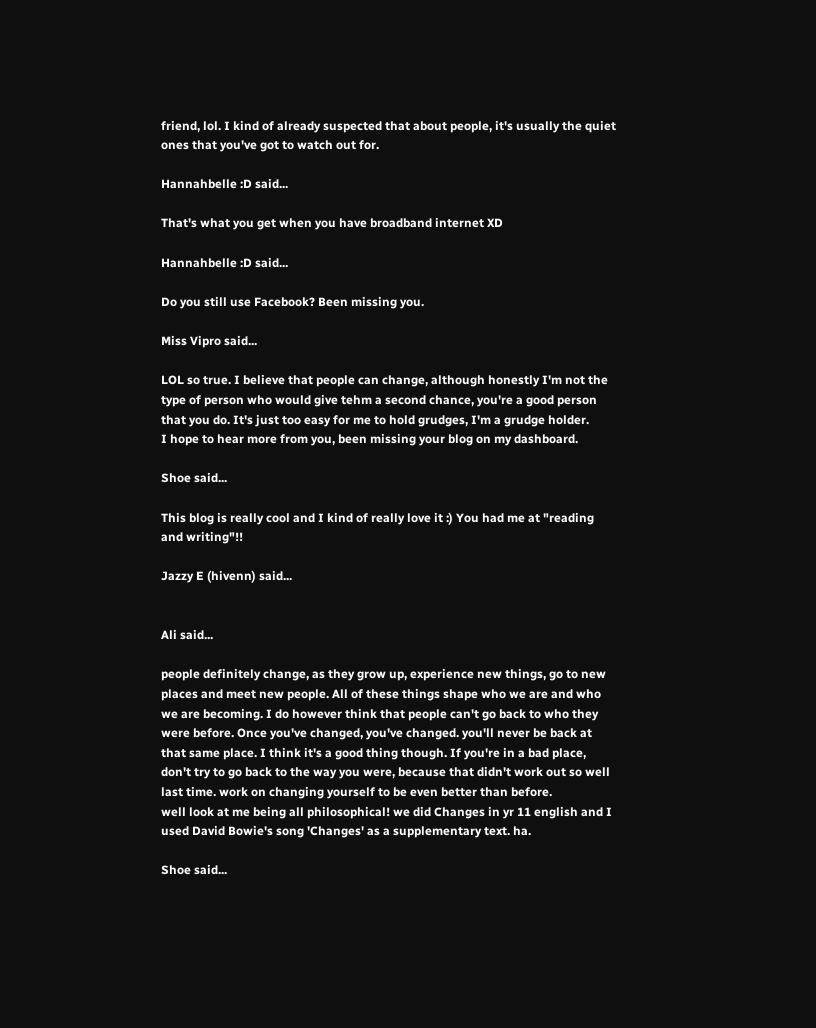friend, lol. I kind of already suspected that about people, it's usually the quiet ones that you've got to watch out for.

Hannahbelle :D said...

That's what you get when you have broadband internet XD

Hannahbelle :D said...

Do you still use Facebook? Been missing you.

Miss Vipro said...

LOL so true. I believe that people can change, although honestly I'm not the type of person who would give tehm a second chance, you're a good person that you do. It's just too easy for me to hold grudges, I'm a grudge holder.
I hope to hear more from you, been missing your blog on my dashboard.

Shoe said...

This blog is really cool and I kind of really love it :) You had me at "reading and writing"!!

Jazzy E (hivenn) said...


Ali said...

people definitely change, as they grow up, experience new things, go to new places and meet new people. All of these things shape who we are and who we are becoming. I do however think that people can't go back to who they were before. Once you've changed, you've changed. you'll never be back at that same place. I think it's a good thing though. If you're in a bad place, don't try to go back to the way you were, because that didn't work out so well last time. work on changing yourself to be even better than before.
well look at me being all philosophical! we did Changes in yr 11 english and I used David Bowie's song 'Changes' as a supplementary text. ha.

Shoe said...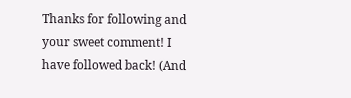Thanks for following and your sweet comment! I have followed back! (And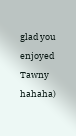glad you enjoyed Tawny hahaha)